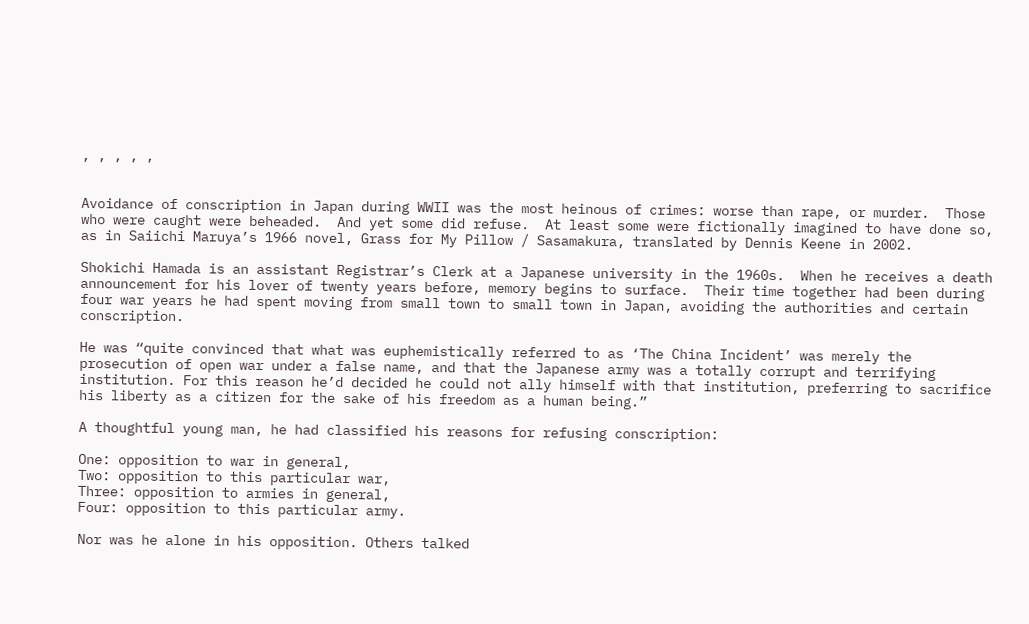, , , , ,


Avoidance of conscription in Japan during WWII was the most heinous of crimes: worse than rape, or murder.  Those who were caught were beheaded.  And yet some did refuse.  At least some were fictionally imagined to have done so, as in Saiichi Maruya’s 1966 novel, Grass for My Pillow / Sasamakura, translated by Dennis Keene in 2002.

Shokichi Hamada is an assistant Registrar’s Clerk at a Japanese university in the 1960s.  When he receives a death announcement for his lover of twenty years before, memory begins to surface.  Their time together had been during four war years he had spent moving from small town to small town in Japan, avoiding the authorities and certain conscription.

He was “quite convinced that what was euphemistically referred to as ‘The China Incident’ was merely the prosecution of open war under a false name, and that the Japanese army was a totally corrupt and terrifying institution. For this reason he’d decided he could not ally himself with that institution, preferring to sacrifice his liberty as a citizen for the sake of his freedom as a human being.”

A thoughtful young man, he had classified his reasons for refusing conscription:

One: opposition to war in general,
Two: opposition to this particular war,
Three: opposition to armies in general,
Four: opposition to this particular army.

Nor was he alone in his opposition. Others talked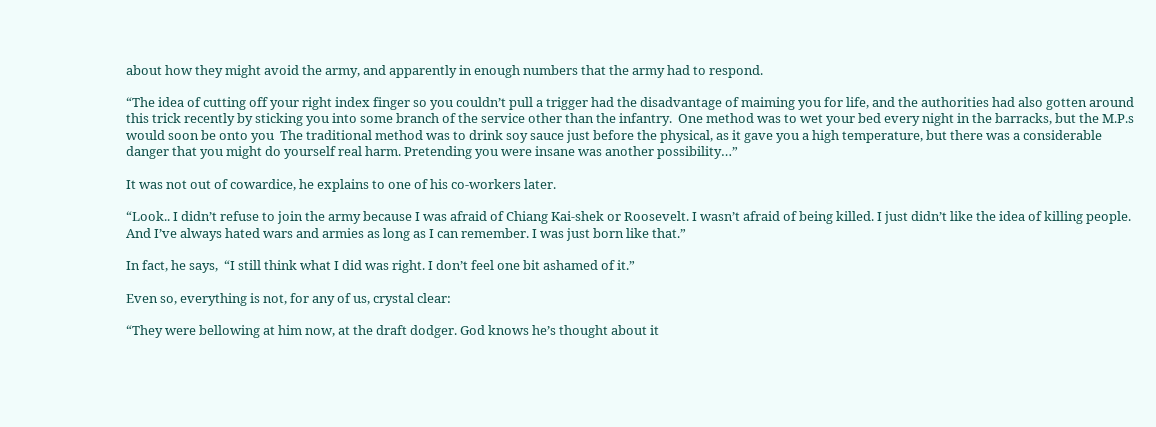about how they might avoid the army, and apparently in enough numbers that the army had to respond.

“The idea of cutting off your right index finger so you couldn’t pull a trigger had the disadvantage of maiming you for life, and the authorities had also gotten around this trick recently by sticking you into some branch of the service other than the infantry.  One method was to wet your bed every night in the barracks, but the M.P.s would soon be onto you  The traditional method was to drink soy sauce just before the physical, as it gave you a high temperature, but there was a considerable danger that you might do yourself real harm. Pretending you were insane was another possibility…”

It was not out of cowardice, he explains to one of his co-workers later.

“Look.. I didn’t refuse to join the army because I was afraid of Chiang Kai-shek or Roosevelt. I wasn’t afraid of being killed. I just didn’t like the idea of killing people. And I’ve always hated wars and armies as long as I can remember. I was just born like that.”

In fact, he says,  “I still think what I did was right. I don’t feel one bit ashamed of it.”

Even so, everything is not, for any of us, crystal clear:

“They were bellowing at him now, at the draft dodger. God knows he’s thought about it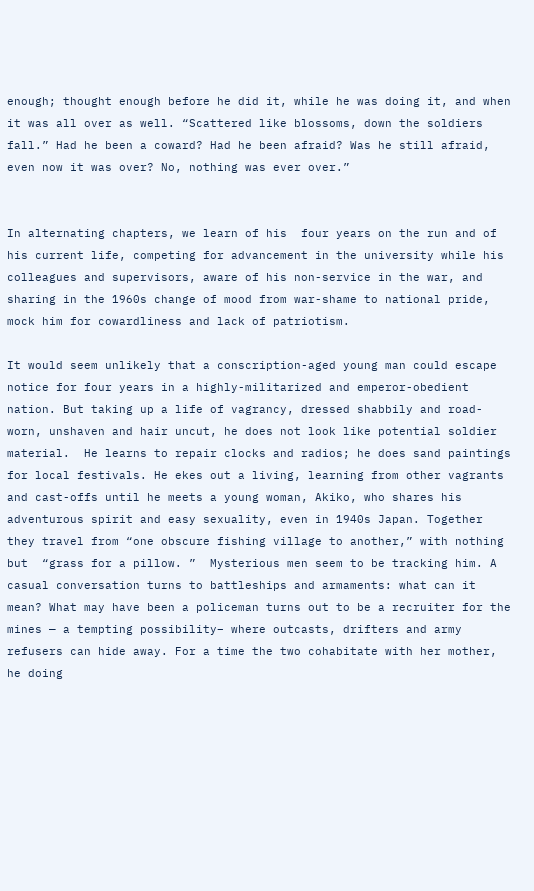enough; thought enough before he did it, while he was doing it, and when it was all over as well. “Scattered like blossoms, down the soldiers fall.” Had he been a coward? Had he been afraid? Was he still afraid, even now it was over? No, nothing was ever over.”


In alternating chapters, we learn of his  four years on the run and of his current life, competing for advancement in the university while his colleagues and supervisors, aware of his non-service in the war, and sharing in the 1960s change of mood from war-shame to national pride,  mock him for cowardliness and lack of patriotism.

It would seem unlikely that a conscription-aged young man could escape notice for four years in a highly-militarized and emperor-obedient nation. But taking up a life of vagrancy, dressed shabbily and road-worn, unshaven and hair uncut, he does not look like potential soldier material.  He learns to repair clocks and radios; he does sand paintings for local festivals. He ekes out a living, learning from other vagrants and cast-offs until he meets a young woman, Akiko, who shares his adventurous spirit and easy sexuality, even in 1940s Japan. Together they travel from “one obscure fishing village to another,” with nothing but  “grass for a pillow. ”  Mysterious men seem to be tracking him. A casual conversation turns to battleships and armaments: what can it mean? What may have been a policeman turns out to be a recruiter for the mines — a tempting possibility– where outcasts, drifters and army refusers can hide away. For a time the two cohabitate with her mother, he doing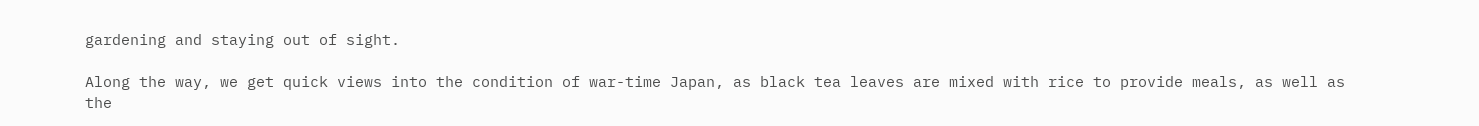gardening and staying out of sight.

Along the way, we get quick views into the condition of war-time Japan, as black tea leaves are mixed with rice to provide meals, as well as the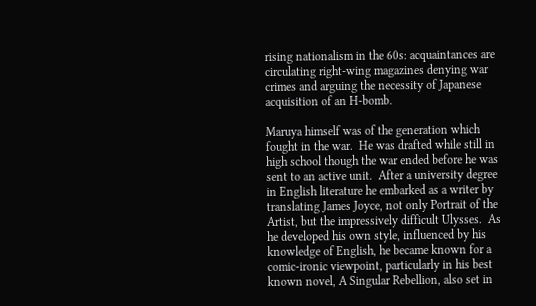rising nationalism in the 60s: acquaintances are circulating right-wing magazines denying war crimes and arguing the necessity of Japanese acquisition of an H-bomb.

Maruya himself was of the generation which fought in the war.  He was drafted while still in high school though the war ended before he was sent to an active unit.  After a university degree in English literature he embarked as a writer by translating James Joyce, not only Portrait of the Artist, but the impressively difficult Ulysses.  As he developed his own style, influenced by his knowledge of English, he became known for a comic-ironic viewpoint, particularly in his best known novel, A Singular Rebellion, also set in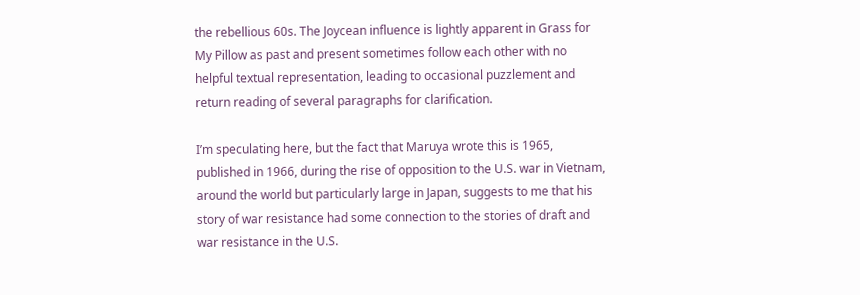the rebellious 60s. The Joycean influence is lightly apparent in Grass for My Pillow as past and present sometimes follow each other with no helpful textual representation, leading to occasional puzzlement and return reading of several paragraphs for clarification.

I’m speculating here, but the fact that Maruya wrote this is 1965, published in 1966, during the rise of opposition to the U.S. war in Vietnam, around the world but particularly large in Japan, suggests to me that his story of war resistance had some connection to the stories of draft and war resistance in the U.S.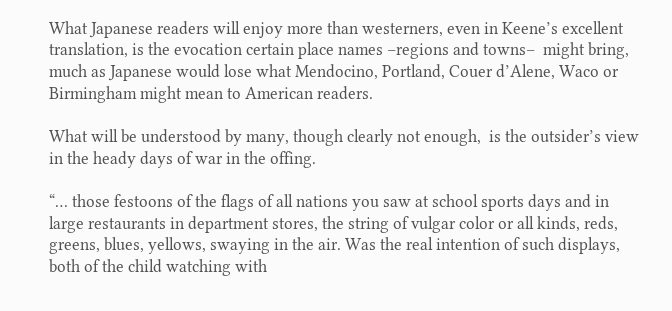What Japanese readers will enjoy more than westerners, even in Keene’s excellent translation, is the evocation certain place names –regions and towns–  might bring, much as Japanese would lose what Mendocino, Portland, Couer d’Alene, Waco or Birmingham might mean to American readers.

What will be understood by many, though clearly not enough,  is the outsider’s view in the heady days of war in the offing.

“… those festoons of the flags of all nations you saw at school sports days and in large restaurants in department stores, the string of vulgar color or all kinds, reds, greens, blues, yellows, swaying in the air. Was the real intention of such displays, both of the child watching with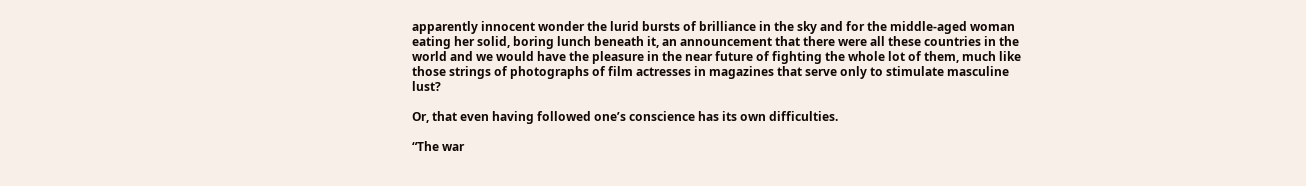apparently innocent wonder the lurid bursts of brilliance in the sky and for the middle-aged woman eating her solid, boring lunch beneath it, an announcement that there were all these countries in the world and we would have the pleasure in the near future of fighting the whole lot of them, much like those strings of photographs of film actresses in magazines that serve only to stimulate masculine lust?

Or, that even having followed one’s conscience has its own difficulties.

“The war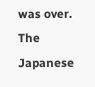was over. The Japanese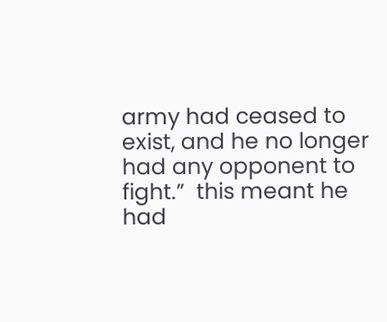army had ceased to exist, and he no longer had any opponent to fight.”  this meant he had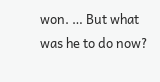won. … But what was he to do now?